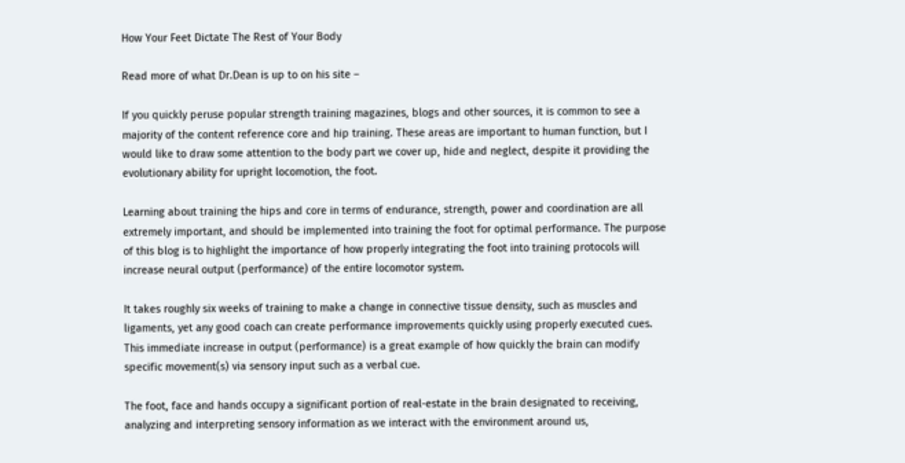How Your Feet Dictate The Rest of Your Body

Read more of what Dr.Dean is up to on his site –

If you quickly peruse popular strength training magazines, blogs and other sources, it is common to see a majority of the content reference core and hip training. These areas are important to human function, but I would like to draw some attention to the body part we cover up, hide and neglect, despite it providing the evolutionary ability for upright locomotion, the foot.

Learning about training the hips and core in terms of endurance, strength, power and coordination are all extremely important, and should be implemented into training the foot for optimal performance. The purpose of this blog is to highlight the importance of how properly integrating the foot into training protocols will increase neural output (performance) of the entire locomotor system.

It takes roughly six weeks of training to make a change in connective tissue density, such as muscles and ligaments, yet any good coach can create performance improvements quickly using properly executed cues. This immediate increase in output (performance) is a great example of how quickly the brain can modify specific movement(s) via sensory input such as a verbal cue.

The foot, face and hands occupy a significant portion of real-estate in the brain designated to receiving, analyzing and interpreting sensory information as we interact with the environment around us,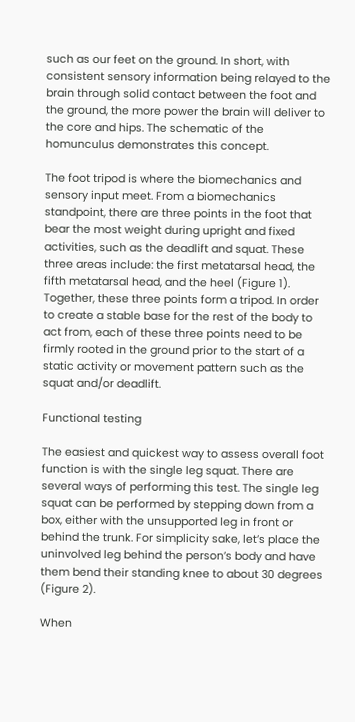such as our feet on the ground. In short, with consistent sensory information being relayed to the brain through solid contact between the foot and the ground, the more power the brain will deliver to the core and hips. The schematic of the homunculus demonstrates this concept.

The foot tripod is where the biomechanics and sensory input meet. From a biomechanics standpoint, there are three points in the foot that bear the most weight during upright and fixed activities, such as the deadlift and squat. These three areas include: the first metatarsal head, the fifth metatarsal head, and the heel (Figure 1). Together, these three points form a tripod. In order to create a stable base for the rest of the body to act from, each of these three points need to be firmly rooted in the ground prior to the start of a static activity or movement pattern such as the squat and/or deadlift.

Functional testing

The easiest and quickest way to assess overall foot function is with the single leg squat. There are several ways of performing this test. The single leg squat can be performed by stepping down from a box, either with the unsupported leg in front or behind the trunk. For simplicity sake, let’s place the uninvolved leg behind the person’s body and have them bend their standing knee to about 30 degrees (Figure 2).

When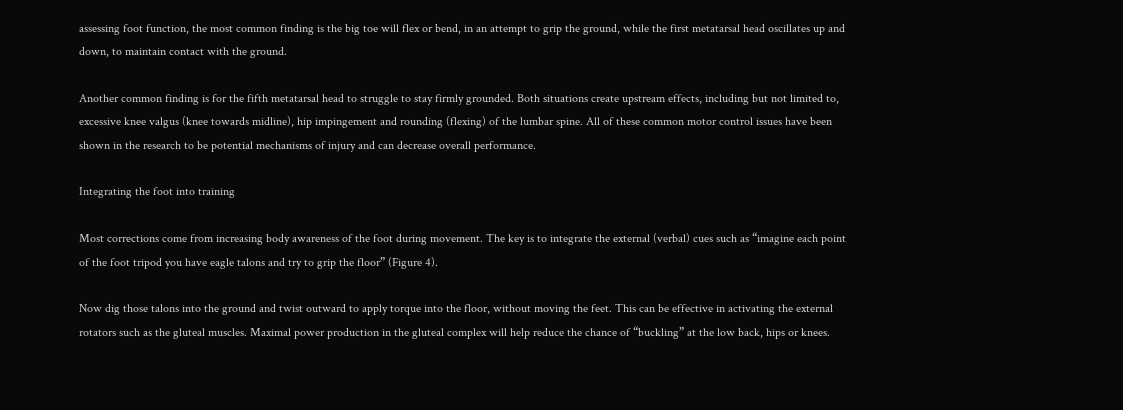assessing foot function, the most common finding is the big toe will flex or bend, in an attempt to grip the ground, while the first metatarsal head oscillates up and down, to maintain contact with the ground.

Another common finding is for the fifth metatarsal head to struggle to stay firmly grounded. Both situations create upstream effects, including but not limited to, excessive knee valgus (knee towards midline), hip impingement and rounding (flexing) of the lumbar spine. All of these common motor control issues have been shown in the research to be potential mechanisms of injury and can decrease overall performance.

Integrating the foot into training

Most corrections come from increasing body awareness of the foot during movement. The key is to integrate the external (verbal) cues such as “imagine each point of the foot tripod you have eagle talons and try to grip the floor” (Figure 4).

Now dig those talons into the ground and twist outward to apply torque into the floor, without moving the feet. This can be effective in activating the external rotators such as the gluteal muscles. Maximal power production in the gluteal complex will help reduce the chance of “buckling” at the low back, hips or knees.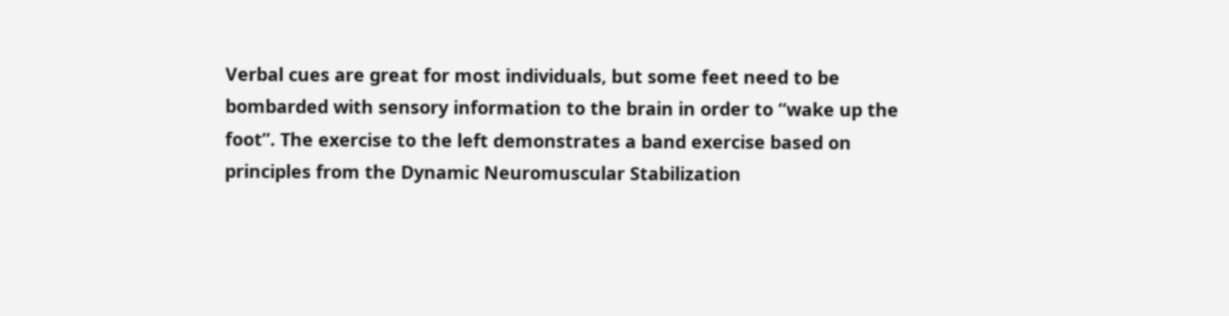Verbal cues are great for most individuals, but some feet need to be bombarded with sensory information to the brain in order to “wake up the foot”. The exercise to the left demonstrates a band exercise based on principles from the Dynamic Neuromuscular Stabilization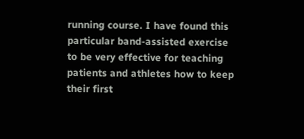running course. I have found this particular band-assisted exercise to be very effective for teaching patients and athletes how to keep their first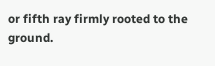or fifth ray firmly rooted to the ground.